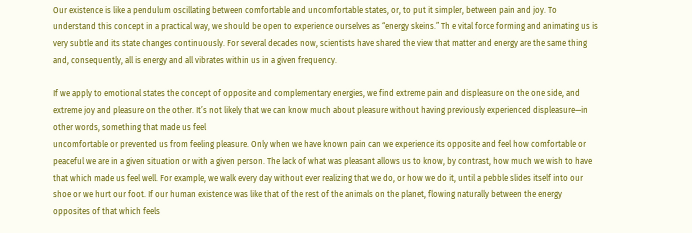Our existence is like a pendulum oscillating between comfortable and uncomfortable states, or, to put it simpler, between pain and joy. To understand this concept in a practical way, we should be open to experience ourselves as “energy skeins.” Th e vital force forming and animating us is very subtle and its state changes continuously. For several decades now, scientists have shared the view that matter and energy are the same thing and, consequently, all is energy and all vibrates within us in a given frequency.

If we apply to emotional states the concept of opposite and complementary energies, we find extreme pain and displeasure on the one side, and extreme joy and pleasure on the other. It’s not likely that we can know much about pleasure without having previously experienced displeasure—in other words, something that made us feel
uncomfortable or prevented us from feeling pleasure. Only when we have known pain can we experience its opposite and feel how comfortable or peaceful we are in a given situation or with a given person. The lack of what was pleasant allows us to know, by contrast, how much we wish to have that which made us feel well. For example, we walk every day without ever realizing that we do, or how we do it, until a pebble slides itself into our shoe or we hurt our foot. If our human existence was like that of the rest of the animals on the planet, flowing naturally between the energy opposites of that which feels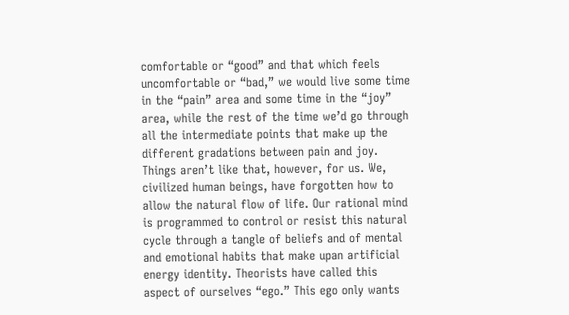comfortable or “good” and that which feels uncomfortable or “bad,” we would live some time in the “pain” area and some time in the “joy” area, while the rest of the time we’d go through all the intermediate points that make up the different gradations between pain and joy. Things aren’t like that, however, for us. We, civilized human beings, have forgotten how to allow the natural flow of life. Our rational mind is programmed to control or resist this natural cycle through a tangle of beliefs and of mental and emotional habits that make upan artificial energy identity. Theorists have called this aspect of ourselves “ego.” This ego only wants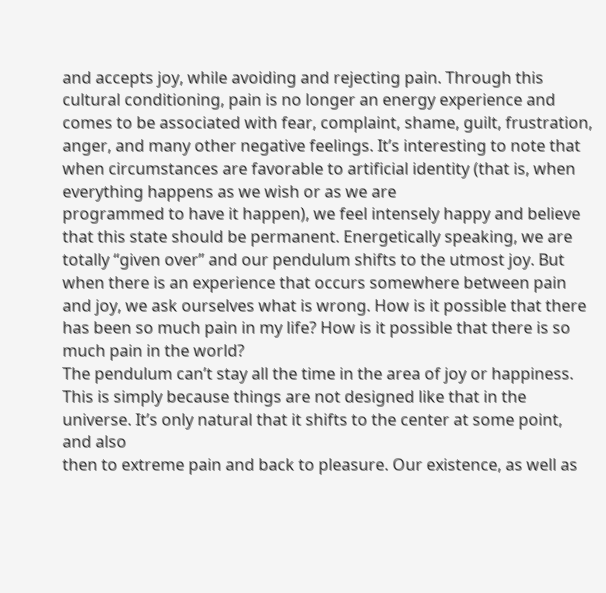and accepts joy, while avoiding and rejecting pain. Through this cultural conditioning, pain is no longer an energy experience and comes to be associated with fear, complaint, shame, guilt, frustration, anger, and many other negative feelings. It’s interesting to note that when circumstances are favorable to artificial identity (that is, when everything happens as we wish or as we are
programmed to have it happen), we feel intensely happy and believe that this state should be permanent. Energetically speaking, we are totally “given over” and our pendulum shifts to the utmost joy. But when there is an experience that occurs somewhere between pain and joy, we ask ourselves what is wrong. How is it possible that there has been so much pain in my life? How is it possible that there is so much pain in the world?
The pendulum can’t stay all the time in the area of joy or happiness. This is simply because things are not designed like that in the universe. It’s only natural that it shifts to the center at some point, and also
then to extreme pain and back to pleasure. Our existence, as well as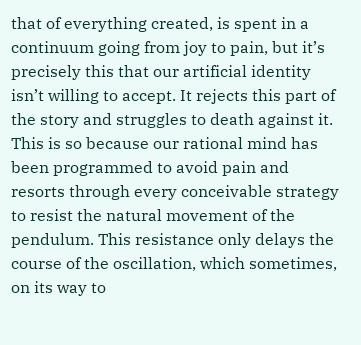that of everything created, is spent in a continuum going from joy to pain, but it’s precisely this that our artificial identity isn’t willing to accept. It rejects this part of the story and struggles to death against it. This is so because our rational mind has been programmed to avoid pain and resorts through every conceivable strategy to resist the natural movement of the pendulum. This resistance only delays the course of the oscillation, which sometimes, on its way to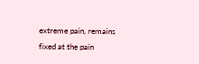extreme pain, remains fixed at the pain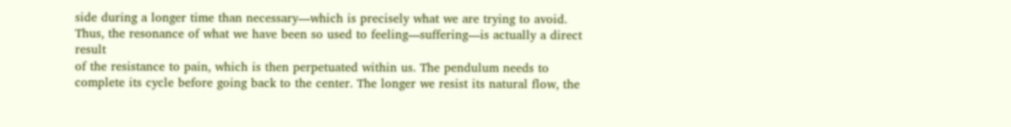side during a longer time than necessary—which is precisely what we are trying to avoid. Thus, the resonance of what we have been so used to feeling—suffering—is actually a direct result
of the resistance to pain, which is then perpetuated within us. The pendulum needs to complete its cycle before going back to the center. The longer we resist its natural flow, the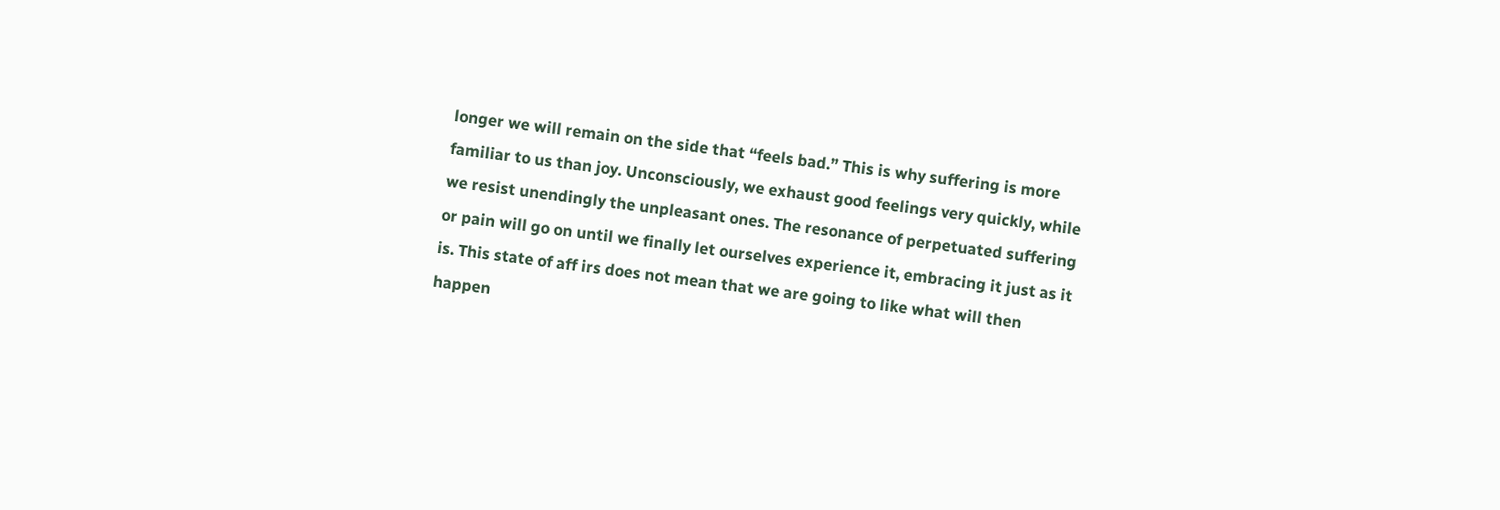longer we will remain on the side that “feels bad.” This is why suffering is more familiar to us than joy. Unconsciously, we exhaust good feelings very quickly, while we resist unendingly the unpleasant ones. The resonance of perpetuated suffering or pain will go on until we finally let ourselves experience it, embracing it just as it is. This state of aff irs does not mean that we are going to like what will then happen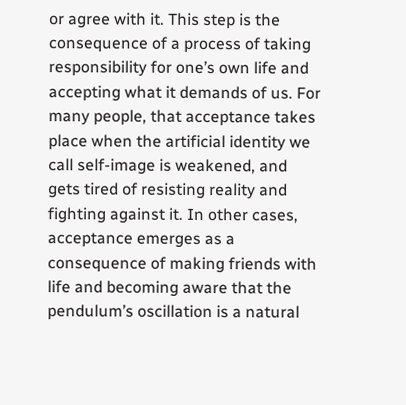or agree with it. This step is the consequence of a process of taking responsibility for one’s own life and accepting what it demands of us. For many people, that acceptance takes place when the artificial identity we call self-image is weakened, and gets tired of resisting reality and fighting against it. In other cases, acceptance emerges as a consequence of making friends with life and becoming aware that the pendulum’s oscillation is a natural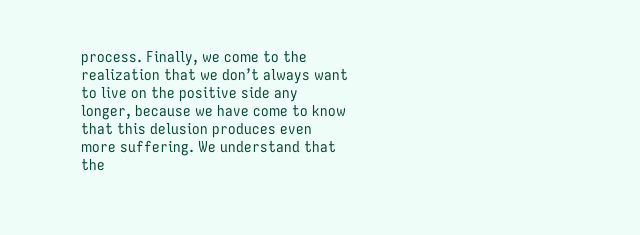process. Finally, we come to the realization that we don’t always want to live on the positive side any longer, because we have come to know that this delusion produces even more suffering. We understand that the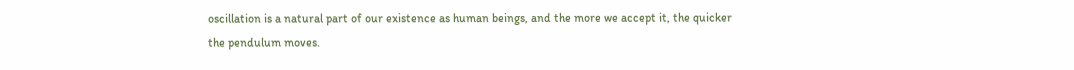oscillation is a natural part of our existence as human beings, and the more we accept it, the quicker the pendulum moves.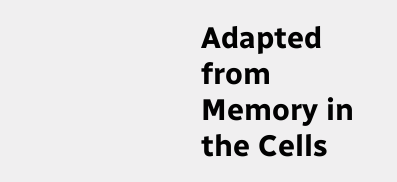Adapted from Memory in the Cells